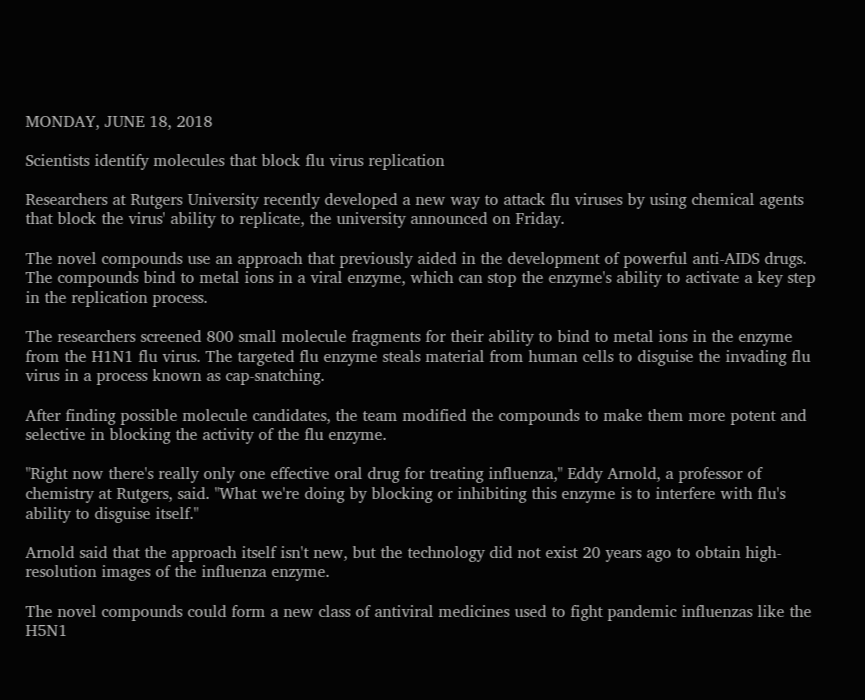MONDAY, JUNE 18, 2018

Scientists identify molecules that block flu virus replication

Researchers at Rutgers University recently developed a new way to attack flu viruses by using chemical agents that block the virus' ability to replicate, the university announced on Friday.

The novel compounds use an approach that previously aided in the development of powerful anti-AIDS drugs. The compounds bind to metal ions in a viral enzyme, which can stop the enzyme's ability to activate a key step in the replication process.

The researchers screened 800 small molecule fragments for their ability to bind to metal ions in the enzyme from the H1N1 flu virus. The targeted flu enzyme steals material from human cells to disguise the invading flu virus in a process known as cap-snatching.

After finding possible molecule candidates, the team modified the compounds to make them more potent and selective in blocking the activity of the flu enzyme.

"Right now there's really only one effective oral drug for treating influenza," Eddy Arnold, a professor of chemistry at Rutgers, said. "What we're doing by blocking or inhibiting this enzyme is to interfere with flu's ability to disguise itself."

Arnold said that the approach itself isn't new, but the technology did not exist 20 years ago to obtain high-resolution images of the influenza enzyme.

The novel compounds could form a new class of antiviral medicines used to fight pandemic influenzas like the H5N1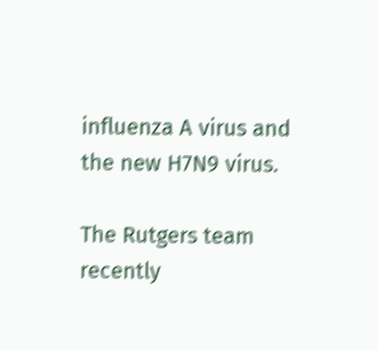influenza A virus and the new H7N9 virus.

The Rutgers team recently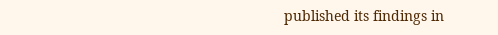published its findings in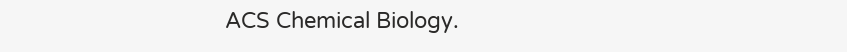ACS Chemical Biology.